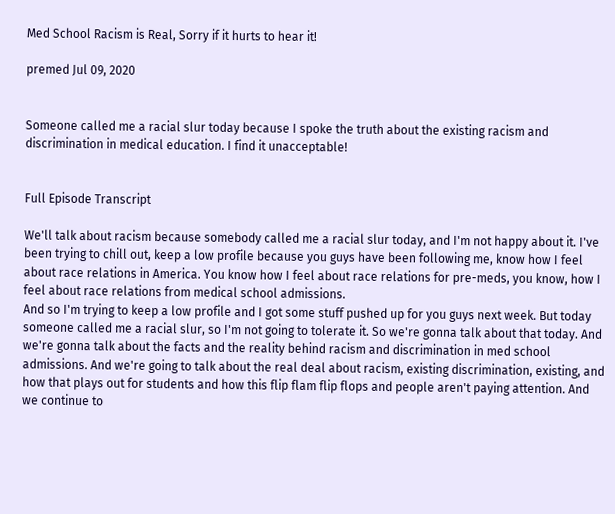Med School Racism is Real, Sorry if it hurts to hear it!

premed Jul 09, 2020


Someone called me a racial slur today because I spoke the truth about the existing racism and discrimination in medical education. I find it unacceptable!


Full Episode Transcript

We'll talk about racism because somebody called me a racial slur today, and I'm not happy about it. I've been trying to chill out, keep a low profile because you guys have been following me, know how I feel about race relations in America. You know how I feel about race relations for pre-meds, you know, how I feel about race relations from medical school admissions.
And so I'm trying to keep a low profile and I got some stuff pushed up for you guys next week. But today someone called me a racial slur, so I'm not going to tolerate it. So we're gonna talk about that today. And we're gonna talk about the facts and the reality behind racism and discrimination in med school admissions. And we're going to talk about the real deal about racism, existing discrimination, existing, and how that plays out for students and how this flip flam flip flops and people aren't paying attention. And we continue to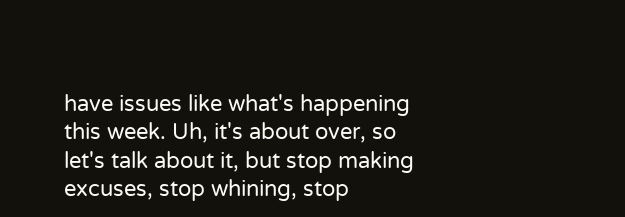have issues like what's happening this week. Uh, it's about over, so let's talk about it, but stop making excuses, stop whining, stop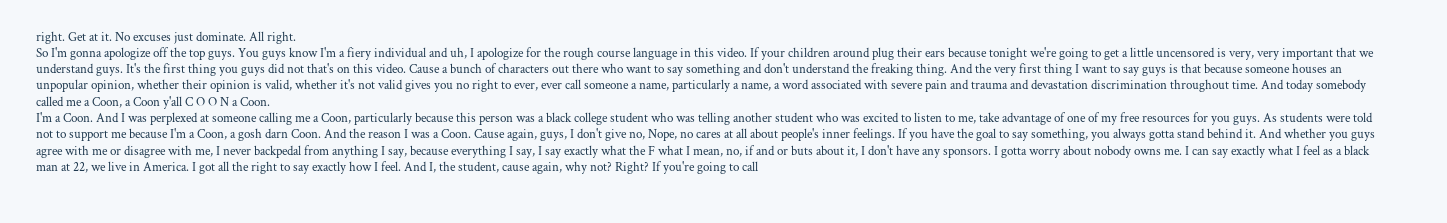right. Get at it. No excuses just dominate. All right.
So I'm gonna apologize off the top guys. You guys know I'm a fiery individual and uh, I apologize for the rough course language in this video. If your children around plug their ears because tonight we're going to get a little uncensored is very, very important that we understand guys. It's the first thing you guys did not that's on this video. Cause a bunch of characters out there who want to say something and don't understand the freaking thing. And the very first thing I want to say guys is that because someone houses an unpopular opinion, whether their opinion is valid, whether it's not valid gives you no right to ever, ever call someone a name, particularly a name, a word associated with severe pain and trauma and devastation discrimination throughout time. And today somebody called me a Coon, a Coon y'all C O O N a Coon.
I'm a Coon. And I was perplexed at someone calling me a Coon, particularly because this person was a black college student who was telling another student who was excited to listen to me, take advantage of one of my free resources for you guys. As students were told not to support me because I'm a Coon, a gosh darn Coon. And the reason I was a Coon. Cause again, guys, I don't give no, Nope, no cares at all about people's inner feelings. If you have the goal to say something, you always gotta stand behind it. And whether you guys agree with me or disagree with me, I never backpedal from anything I say, because everything I say, I say exactly what the F what I mean, no, if and or buts about it, I don't have any sponsors. I gotta worry about nobody owns me. I can say exactly what I feel as a black man at 22, we live in America. I got all the right to say exactly how I feel. And I, the student, cause again, why not? Right? If you're going to call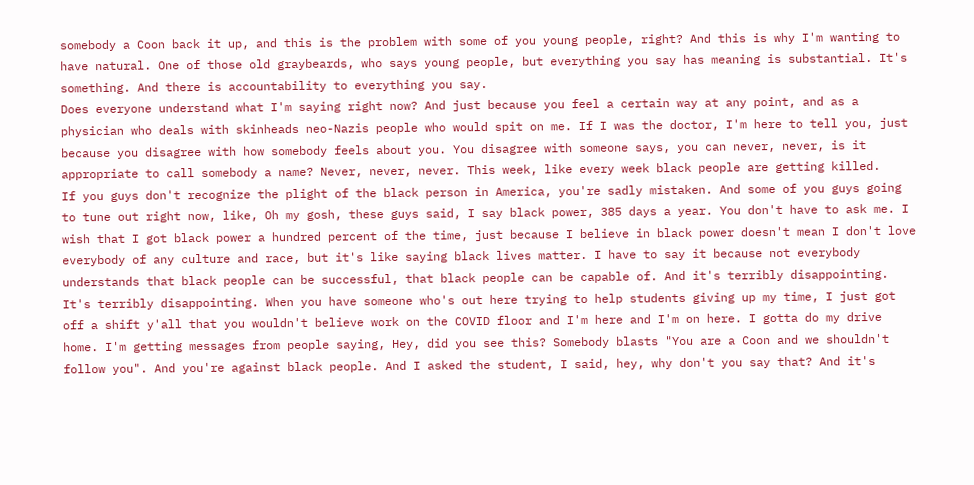somebody a Coon back it up, and this is the problem with some of you young people, right? And this is why I'm wanting to have natural. One of those old graybeards, who says young people, but everything you say has meaning is substantial. It's something. And there is accountability to everything you say.
Does everyone understand what I'm saying right now? And just because you feel a certain way at any point, and as a physician who deals with skinheads neo-Nazis people who would spit on me. If I was the doctor, I'm here to tell you, just because you disagree with how somebody feels about you. You disagree with someone says, you can never, never, is it appropriate to call somebody a name? Never, never, never. This week, like every week black people are getting killed.
If you guys don't recognize the plight of the black person in America, you're sadly mistaken. And some of you guys going to tune out right now, like, Oh my gosh, these guys said, I say black power, 385 days a year. You don't have to ask me. I wish that I got black power a hundred percent of the time, just because I believe in black power doesn't mean I don't love everybody of any culture and race, but it's like saying black lives matter. I have to say it because not everybody understands that black people can be successful, that black people can be capable of. And it's terribly disappointing. It's terribly disappointing. When you have someone who's out here trying to help students giving up my time, I just got off a shift y'all that you wouldn't believe work on the COVID floor and I'm here and I'm on here. I gotta do my drive home. I'm getting messages from people saying, Hey, did you see this? Somebody blasts "You are a Coon and we shouldn't follow you". And you're against black people. And I asked the student, I said, hey, why don't you say that? And it's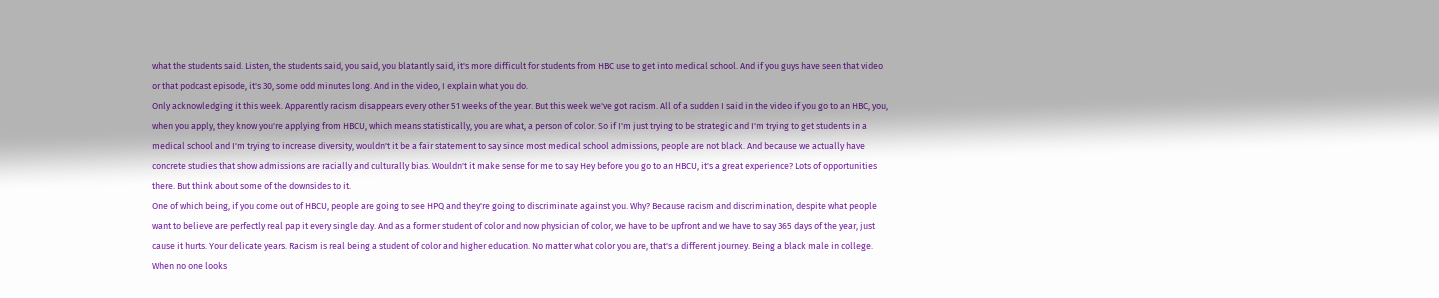what the students said. Listen, the students said, you said, you blatantly said, it's more difficult for students from HBC use to get into medical school. And if you guys have seen that video or that podcast episode, it's 30, some odd minutes long. And in the video, I explain what you do.
Only acknowledging it this week. Apparently racism disappears every other 51 weeks of the year. But this week we've got racism. All of a sudden I said in the video if you go to an HBC, you, when you apply, they know you're applying from HBCU, which means statistically, you are what, a person of color. So if I'm just trying to be strategic and I'm trying to get students in a medical school and I'm trying to increase diversity, wouldn't it be a fair statement to say since most medical school admissions, people are not black. And because we actually have concrete studies that show admissions are racially and culturally bias. Wouldn't it make sense for me to say Hey before you go to an HBCU, it's a great experience? Lots of opportunities there. But think about some of the downsides to it.
One of which being, if you come out of HBCU, people are going to see HPQ and they're going to discriminate against you. Why? Because racism and discrimination, despite what people want to believe are perfectly real pap it every single day. And as a former student of color and now physician of color, we have to be upfront and we have to say 365 days of the year, just cause it hurts. Your delicate years. Racism is real being a student of color and higher education. No matter what color you are, that's a different journey. Being a black male in college. When no one looks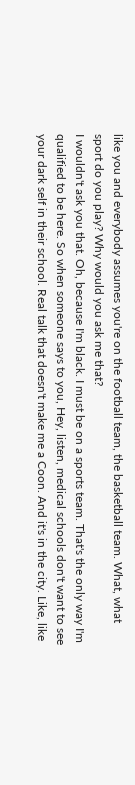like you and everybody assumes you're on the football team, the basketball team. What, what sport do you play? Why would you ask me that?
I wouldn't ask you that. Oh, because I'm black. I must be on a sports team. That's the only way I'm qualified to be here. So when someone says to you, Hey, listen, medical schools don't want to see your dark self in their school. Real talk that doesn't make me a Coon. And it's in the city. Like, like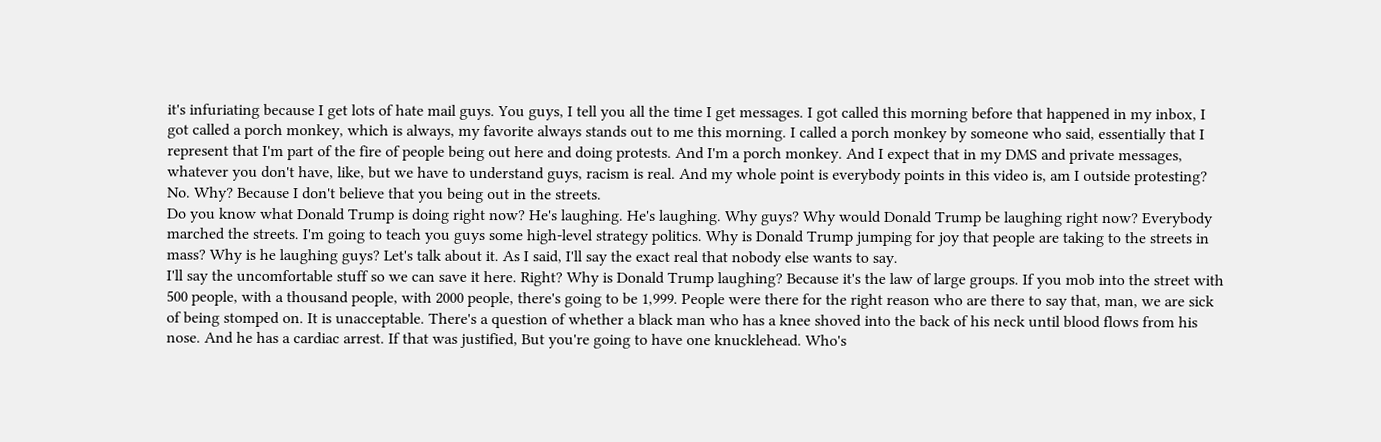it's infuriating because I get lots of hate mail guys. You guys, I tell you all the time I get messages. I got called this morning before that happened in my inbox, I got called a porch monkey, which is always, my favorite always stands out to me this morning. I called a porch monkey by someone who said, essentially that I represent that I'm part of the fire of people being out here and doing protests. And I'm a porch monkey. And I expect that in my DMS and private messages, whatever you don't have, like, but we have to understand guys, racism is real. And my whole point is everybody points in this video is, am I outside protesting? No. Why? Because I don't believe that you being out in the streets.
Do you know what Donald Trump is doing right now? He's laughing. He's laughing. Why guys? Why would Donald Trump be laughing right now? Everybody marched the streets. I'm going to teach you guys some high-level strategy politics. Why is Donald Trump jumping for joy that people are taking to the streets in mass? Why is he laughing guys? Let's talk about it. As I said, I'll say the exact real that nobody else wants to say.
I'll say the uncomfortable stuff so we can save it here. Right? Why is Donald Trump laughing? Because it's the law of large groups. If you mob into the street with 500 people, with a thousand people, with 2000 people, there's going to be 1,999. People were there for the right reason who are there to say that, man, we are sick of being stomped on. It is unacceptable. There's a question of whether a black man who has a knee shoved into the back of his neck until blood flows from his nose. And he has a cardiac arrest. If that was justified, But you're going to have one knucklehead. Who's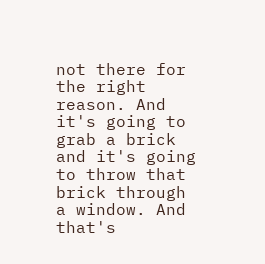not there for the right reason. And it's going to grab a brick and it's going to throw that brick through a window. And that's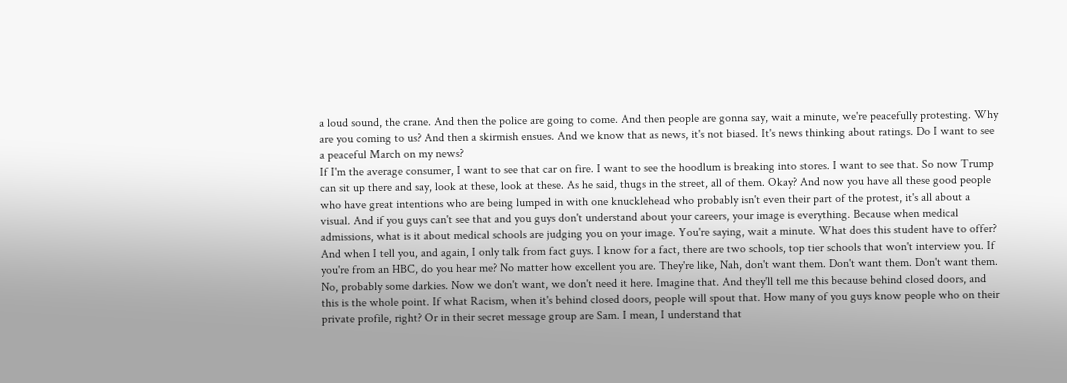a loud sound, the crane. And then the police are going to come. And then people are gonna say, wait a minute, we're peacefully protesting. Why are you coming to us? And then a skirmish ensues. And we know that as news, it's not biased. It's news thinking about ratings. Do I want to see a peaceful March on my news?
If I'm the average consumer, I want to see that car on fire. I want to see the hoodlum is breaking into stores. I want to see that. So now Trump can sit up there and say, look at these, look at these. As he said, thugs in the street, all of them. Okay? And now you have all these good people who have great intentions who are being lumped in with one knucklehead who probably isn't even their part of the protest, it's all about a visual. And if you guys can't see that and you guys don't understand about your careers, your image is everything. Because when medical admissions, what is it about medical schools are judging you on your image. You're saying, wait a minute. What does this student have to offer? And when I tell you, and again, I only talk from fact guys. I know for a fact, there are two schools, top tier schools that won't interview you. If you're from an HBC, do you hear me? No matter how excellent you are. They're like, Nah, don't want them. Don't want them. Don't want them. No, probably some darkies. Now we don't want, we don't need it here. Imagine that. And they'll tell me this because behind closed doors, and this is the whole point. If what Racism, when it's behind closed doors, people will spout that. How many of you guys know people who on their private profile, right? Or in their secret message group are Sam. I mean, I understand that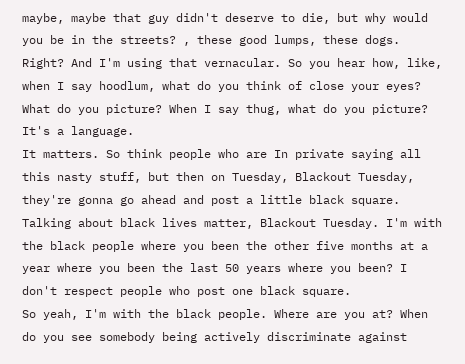maybe, maybe that guy didn't deserve to die, but why would you be in the streets? , these good lumps, these dogs. Right? And I'm using that vernacular. So you hear how, like, when I say hoodlum, what do you think of close your eyes? What do you picture? When I say thug, what do you picture? It's a language.
It matters. So think people who are In private saying all this nasty stuff, but then on Tuesday, Blackout Tuesday, they're gonna go ahead and post a little black square. Talking about black lives matter, Blackout Tuesday. I'm with the black people where you been the other five months at a year where you been the last 50 years where you been? I don't respect people who post one black square.
So yeah, I'm with the black people. Where are you at? When do you see somebody being actively discriminate against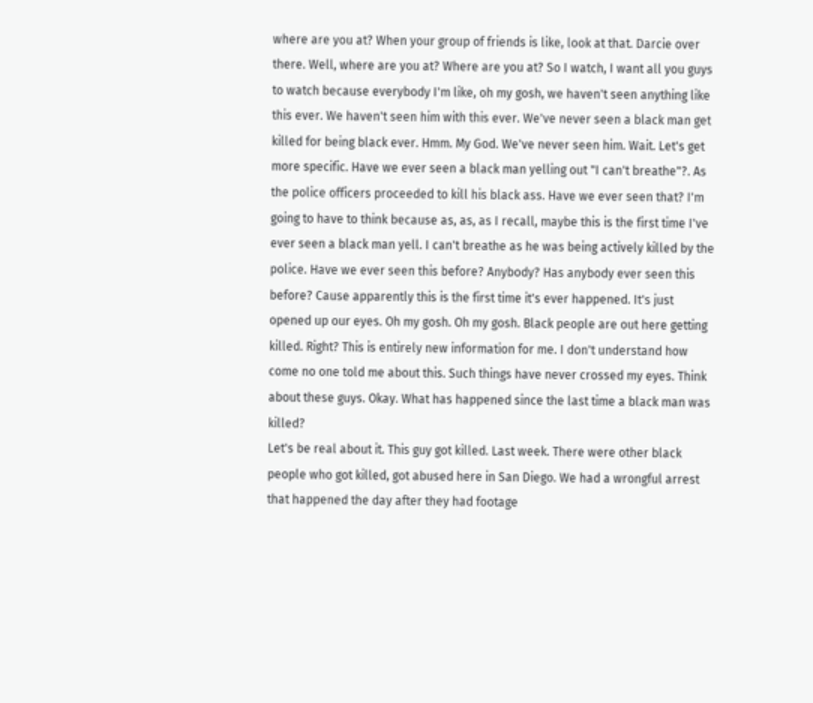where are you at? When your group of friends is like, look at that. Darcie over there. Well, where are you at? Where are you at? So I watch, I want all you guys to watch because everybody I'm like, oh my gosh, we haven't seen anything like this ever. We haven't seen him with this ever. We've never seen a black man get killed for being black ever. Hmm. My God. We've never seen him. Wait. Let's get more specific. Have we ever seen a black man yelling out "I can't breathe"?. As the police officers proceeded to kill his black ass. Have we ever seen that? I'm going to have to think because as, as, as I recall, maybe this is the first time I've ever seen a black man yell. I can't breathe as he was being actively killed by the police. Have we ever seen this before? Anybody? Has anybody ever seen this before? Cause apparently this is the first time it's ever happened. It's just opened up our eyes. Oh my gosh. Oh my gosh. Black people are out here getting killed. Right? This is entirely new information for me. I don't understand how come no one told me about this. Such things have never crossed my eyes. Think about these guys. Okay. What has happened since the last time a black man was killed?
Let's be real about it. This guy got killed. Last week. There were other black people who got killed, got abused here in San Diego. We had a wrongful arrest that happened the day after they had footage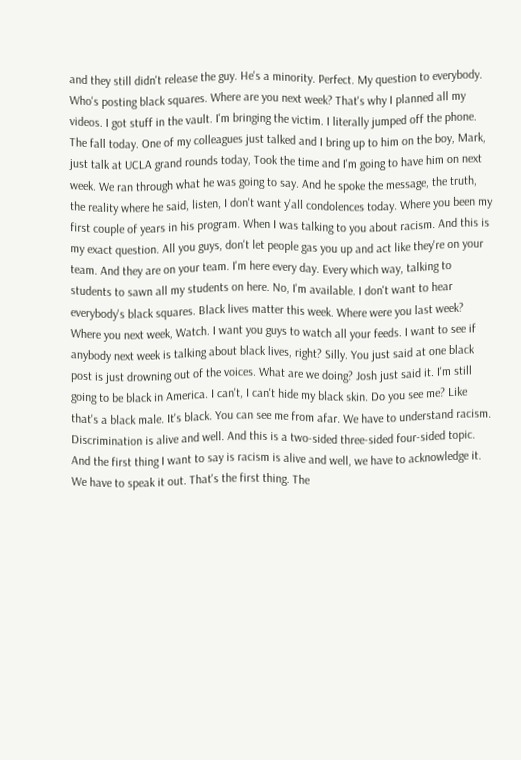and they still didn't release the guy. He's a minority. Perfect. My question to everybody. Who's posting black squares. Where are you next week? That's why I planned all my videos. I got stuff in the vault. I'm bringing the victim. I literally jumped off the phone. The fall today. One of my colleagues just talked and I bring up to him on the boy, Mark, just talk at UCLA grand rounds today, Took the time and I'm going to have him on next week. We ran through what he was going to say. And he spoke the message, the truth, the reality where he said, listen, I don't want y'all condolences today. Where you been my first couple of years in his program. When I was talking to you about racism. And this is my exact question. All you guys, don't let people gas you up and act like they're on your team. And they are on your team. I'm here every day. Every which way, talking to students to sawn all my students on here. No, I'm available. I don't want to hear everybody's black squares. Black lives matter this week. Where were you last week? Where you next week, Watch. I want you guys to watch all your feeds. I want to see if anybody next week is talking about black lives, right? Silly. You just said at one black post is just drowning out of the voices. What are we doing? Josh just said it. I'm still going to be black in America. I can't, I can't hide my black skin. Do you see me? Like that's a black male. It's black. You can see me from afar. We have to understand racism.
Discrimination is alive and well. And this is a two-sided three-sided four-sided topic. And the first thing I want to say is racism is alive and well, we have to acknowledge it. We have to speak it out. That's the first thing. The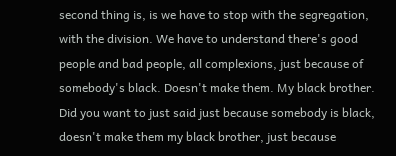second thing is, is we have to stop with the segregation, with the division. We have to understand there's good people and bad people, all complexions, just because of somebody's black. Doesn't make them. My black brother. Did you want to just said just because somebody is black, doesn't make them my black brother, just because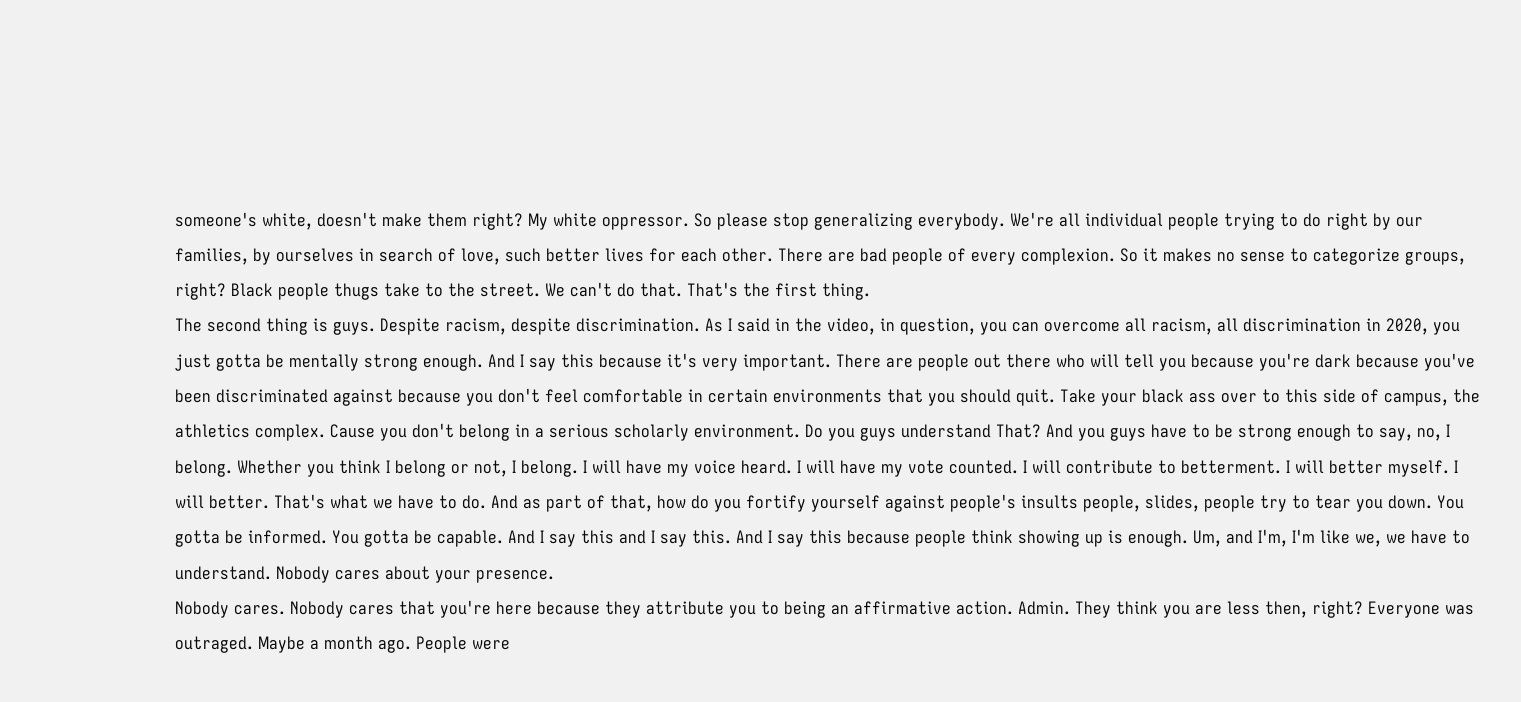someone's white, doesn't make them right? My white oppressor. So please stop generalizing everybody. We're all individual people trying to do right by our families, by ourselves in search of love, such better lives for each other. There are bad people of every complexion. So it makes no sense to categorize groups, right? Black people thugs take to the street. We can't do that. That's the first thing.
The second thing is guys. Despite racism, despite discrimination. As I said in the video, in question, you can overcome all racism, all discrimination in 2020, you just gotta be mentally strong enough. And I say this because it's very important. There are people out there who will tell you because you're dark because you've been discriminated against because you don't feel comfortable in certain environments that you should quit. Take your black ass over to this side of campus, the athletics complex. Cause you don't belong in a serious scholarly environment. Do you guys understand That? And you guys have to be strong enough to say, no, I belong. Whether you think I belong or not, I belong. I will have my voice heard. I will have my vote counted. I will contribute to betterment. I will better myself. I will better. That's what we have to do. And as part of that, how do you fortify yourself against people's insults people, slides, people try to tear you down. You gotta be informed. You gotta be capable. And I say this and I say this. And I say this because people think showing up is enough. Um, and I'm, I'm like we, we have to understand. Nobody cares about your presence.
Nobody cares. Nobody cares that you're here because they attribute you to being an affirmative action. Admin. They think you are less then, right? Everyone was outraged. Maybe a month ago. People were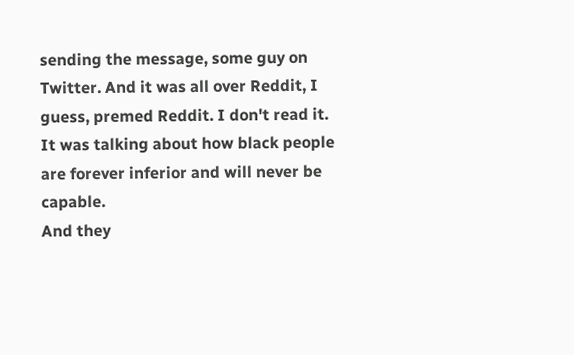sending the message, some guy on Twitter. And it was all over Reddit, I guess, premed Reddit. I don't read it. It was talking about how black people are forever inferior and will never be capable.
And they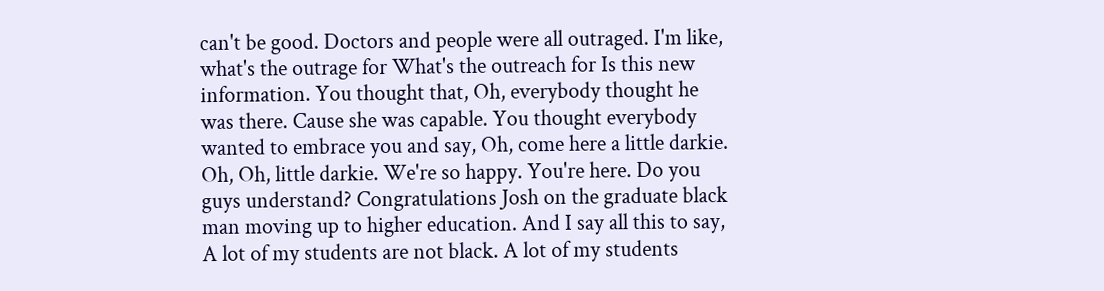can't be good. Doctors and people were all outraged. I'm like, what's the outrage for What's the outreach for Is this new information. You thought that, Oh, everybody thought he was there. Cause she was capable. You thought everybody wanted to embrace you and say, Oh, come here a little darkie. Oh, Oh, little darkie. We're so happy. You're here. Do you guys understand? Congratulations Josh on the graduate black man moving up to higher education. And I say all this to say, A lot of my students are not black. A lot of my students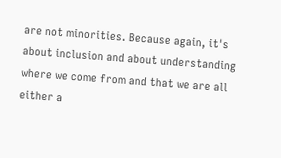are not minorities. Because again, it's about inclusion and about understanding where we come from and that we are all either a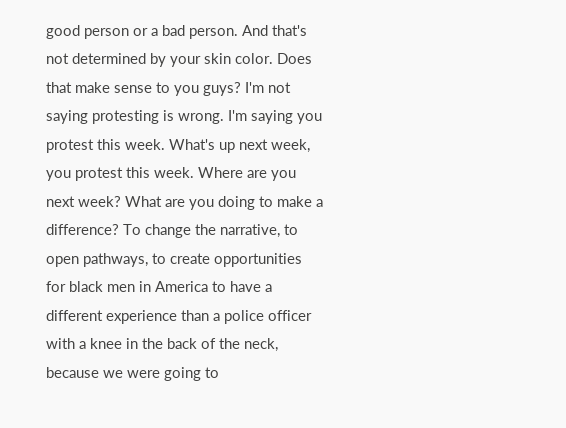good person or a bad person. And that's not determined by your skin color. Does that make sense to you guys? I'm not saying protesting is wrong. I'm saying you protest this week. What's up next week, you protest this week. Where are you next week? What are you doing to make a difference? To change the narrative, to open pathways, to create opportunities for black men in America to have a different experience than a police officer with a knee in the back of the neck, because we were going to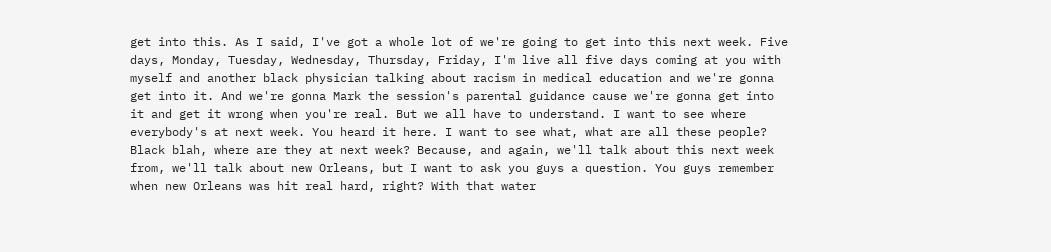get into this. As I said, I've got a whole lot of we're going to get into this next week. Five days, Monday, Tuesday, Wednesday, Thursday, Friday, I'm live all five days coming at you with myself and another black physician talking about racism in medical education and we're gonna get into it. And we're gonna Mark the session's parental guidance cause we're gonna get into it and get it wrong when you're real. But we all have to understand. I want to see where everybody's at next week. You heard it here. I want to see what, what are all these people? Black blah, where are they at next week? Because, and again, we'll talk about this next week from, we'll talk about new Orleans, but I want to ask you guys a question. You guys remember when new Orleans was hit real hard, right? With that water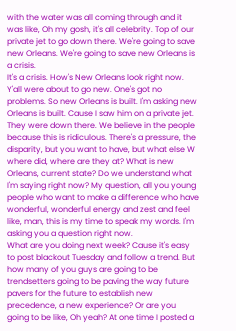with the water was all coming through and it was like, Oh my gosh, it's all celebrity. Top of our private jet to go down there. We're going to save new Orleans. We're going to save new Orleans is a crisis.
It's a crisis. How's New Orleans look right now. Y'all were about to go new. One's got no problems. So new Orleans is built. I'm asking new Orleans is built. Cause I saw him on a private jet. They were down there. We believe in the people because this is ridiculous. There's a pressure, the disparity, but you want to have, but what else W where did, where are they at? What is new Orleans, current state? Do we understand what I'm saying right now? My question, all you young people who want to make a difference who have wonderful, wonderful energy and zest and feel like, man, this is my time to speak my words. I'm asking you a question right now.
What are you doing next week? Cause it's easy to post blackout Tuesday and follow a trend. But how many of you guys are going to be trendsetters going to be paving the way future pavers for the future to establish new precedence, a new experience? Or are you going to be like, Oh yeah? At one time I posted a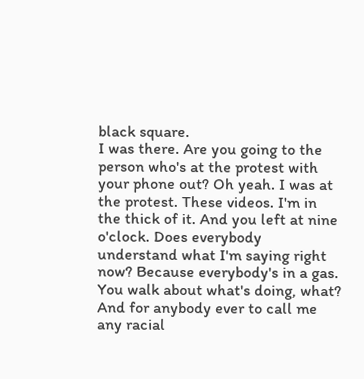black square.
I was there. Are you going to the person who's at the protest with your phone out? Oh yeah. I was at the protest. These videos. I'm in the thick of it. And you left at nine o'clock. Does everybody understand what I'm saying right now? Because everybody's in a gas. You walk about what's doing, what? And for anybody ever to call me any racial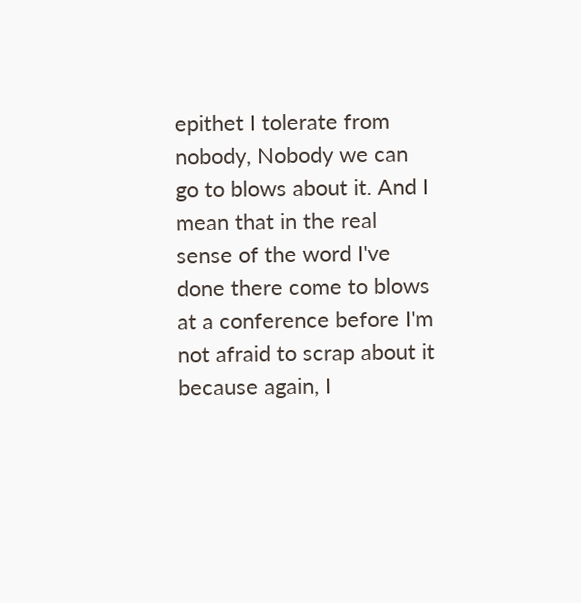epithet I tolerate from nobody, Nobody we can go to blows about it. And I mean that in the real sense of the word I've done there come to blows at a conference before I'm not afraid to scrap about it because again, I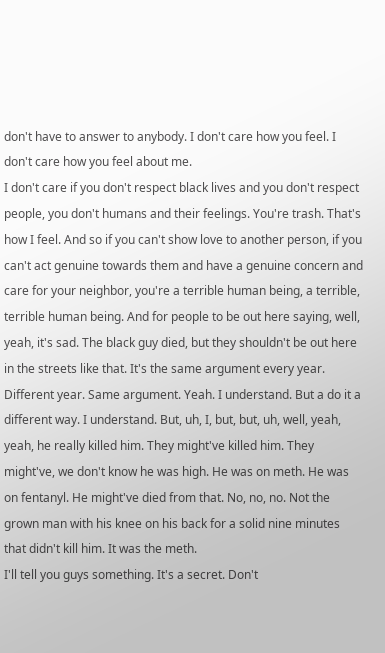don't have to answer to anybody. I don't care how you feel. I don't care how you feel about me.
I don't care if you don't respect black lives and you don't respect people, you don't humans and their feelings. You're trash. That's how I feel. And so if you can't show love to another person, if you can't act genuine towards them and have a genuine concern and care for your neighbor, you're a terrible human being, a terrible, terrible human being. And for people to be out here saying, well, yeah, it's sad. The black guy died, but they shouldn't be out here in the streets like that. It's the same argument every year. Different year. Same argument. Yeah. I understand. But a do it a different way. I understand. But, uh, I, but, but, uh, well, yeah, yeah, he really killed him. They might've killed him. They might've, we don't know he was high. He was on meth. He was on fentanyl. He might've died from that. No, no, no. Not the grown man with his knee on his back for a solid nine minutes that didn't kill him. It was the meth.
I'll tell you guys something. It's a secret. Don't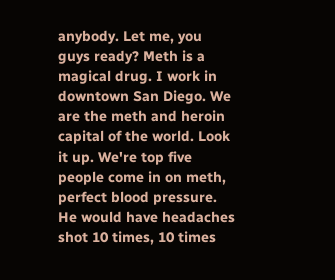anybody. Let me, you guys ready? Meth is a magical drug. I work in downtown San Diego. We are the meth and heroin capital of the world. Look it up. We're top five people come in on meth, perfect blood pressure. He would have headaches shot 10 times, 10 times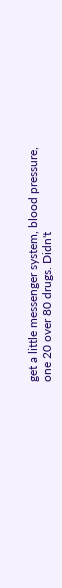get a little messenger system, blood pressure, one 20 over 80 drugs. Didn't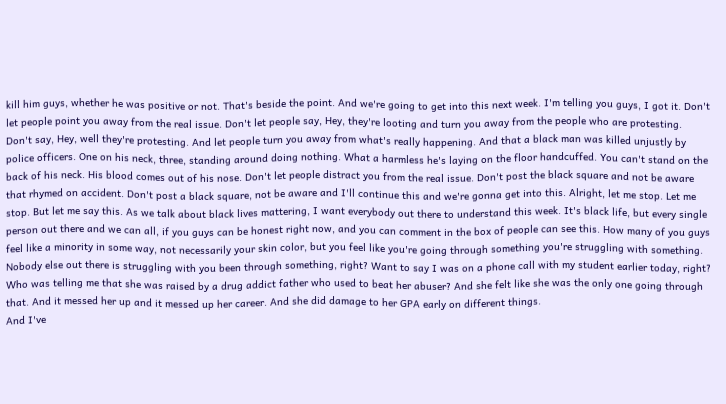kill him guys, whether he was positive or not. That's beside the point. And we're going to get into this next week. I'm telling you guys, I got it. Don't let people point you away from the real issue. Don't let people say, Hey, they're looting and turn you away from the people who are protesting.
Don't say, Hey, well they're protesting. And let people turn you away from what's really happening. And that a black man was killed unjustly by police officers. One on his neck, three, standing around doing nothing. What a harmless he's laying on the floor handcuffed. You can't stand on the back of his neck. His blood comes out of his nose. Don't let people distract you from the real issue. Don't post the black square and not be aware that rhymed on accident. Don't post a black square, not be aware and I'll continue this and we're gonna get into this. Alright, let me stop. Let me stop. But let me say this. As we talk about black lives mattering, I want everybody out there to understand this week. It's black life, but every single person out there and we can all, if you guys can be honest right now, and you can comment in the box of people can see this. How many of you guys feel like a minority in some way, not necessarily your skin color, but you feel like you're going through something you're struggling with something. Nobody else out there is struggling with you been through something, right? Want to say I was on a phone call with my student earlier today, right? Who was telling me that she was raised by a drug addict father who used to beat her abuser? And she felt like she was the only one going through that. And it messed her up and it messed up her career. And she did damage to her GPA early on different things.
And I've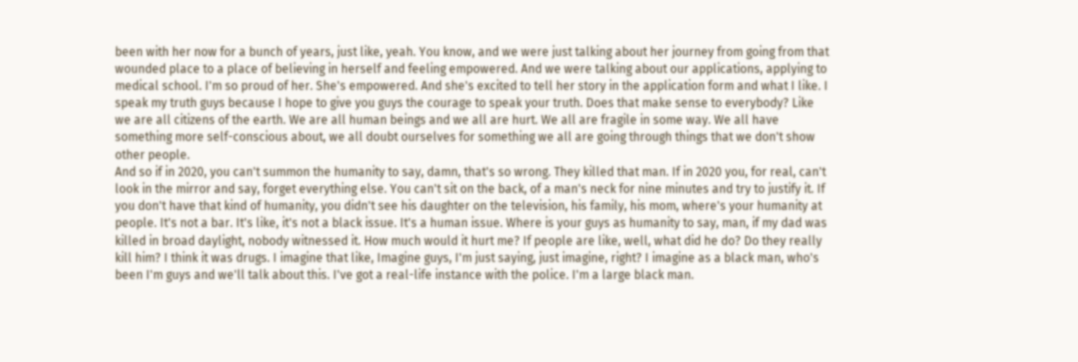been with her now for a bunch of years, just like, yeah. You know, and we were just talking about her journey from going from that wounded place to a place of believing in herself and feeling empowered. And we were talking about our applications, applying to medical school. I'm so proud of her. She's empowered. And she's excited to tell her story in the application form and what I like. I speak my truth guys because I hope to give you guys the courage to speak your truth. Does that make sense to everybody? Like we are all citizens of the earth. We are all human beings and we all are hurt. We all are fragile in some way. We all have something more self-conscious about, we all doubt ourselves for something we all are going through things that we don't show other people.
And so if in 2020, you can't summon the humanity to say, damn, that's so wrong. They killed that man. If in 2020 you, for real, can't look in the mirror and say, forget everything else. You can't sit on the back, of a man's neck for nine minutes and try to justify it. If you don't have that kind of humanity, you didn't see his daughter on the television, his family, his mom, where's your humanity at people. It's not a bar. It's like, it's not a black issue. It's a human issue. Where is your guys as humanity to say, man, if my dad was killed in broad daylight, nobody witnessed it. How much would it hurt me? If people are like, well, what did he do? Do they really kill him? I think it was drugs. I imagine that like, Imagine guys, I'm just saying, just imagine, right? I imagine as a black man, who's been I'm guys and we'll talk about this. I've got a real-life instance with the police. I'm a large black man.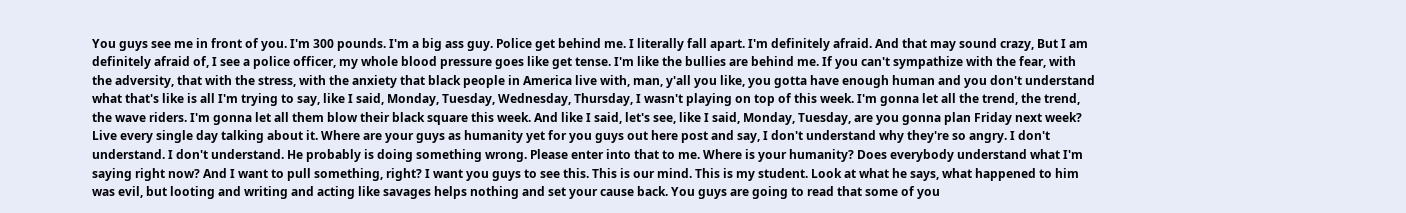You guys see me in front of you. I'm 300 pounds. I'm a big ass guy. Police get behind me. I literally fall apart. I'm definitely afraid. And that may sound crazy, But I am definitely afraid of, I see a police officer, my whole blood pressure goes like get tense. I'm like the bullies are behind me. If you can't sympathize with the fear, with the adversity, that with the stress, with the anxiety that black people in America live with, man, y'all you like, you gotta have enough human and you don't understand what that's like is all I'm trying to say, like I said, Monday, Tuesday, Wednesday, Thursday, I wasn't playing on top of this week. I'm gonna let all the trend, the trend, the wave riders. I'm gonna let all them blow their black square this week. And like I said, let's see, like I said, Monday, Tuesday, are you gonna plan Friday next week? Live every single day talking about it. Where are your guys as humanity yet for you guys out here post and say, I don't understand why they're so angry. I don't understand. I don't understand. He probably is doing something wrong. Please enter into that to me. Where is your humanity? Does everybody understand what I'm saying right now? And I want to pull something, right? I want you guys to see this. This is our mind. This is my student. Look at what he says, what happened to him was evil, but looting and writing and acting like savages helps nothing and set your cause back. You guys are going to read that some of you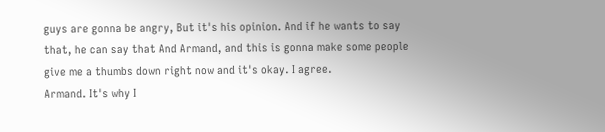guys are gonna be angry, But it's his opinion. And if he wants to say that, he can say that And Armand, and this is gonna make some people give me a thumbs down right now and it's okay. I agree.
Armand. It's why I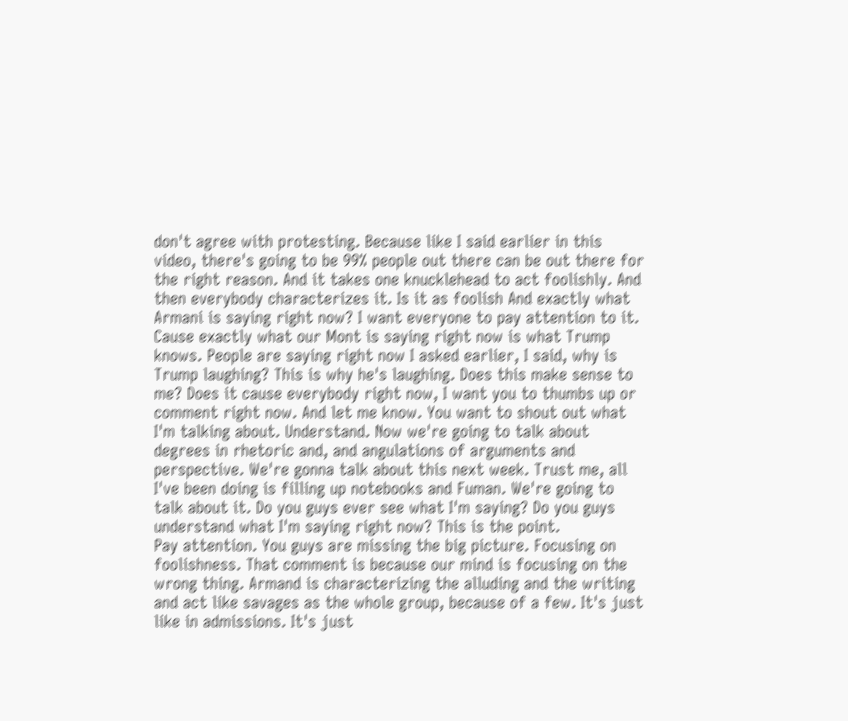don't agree with protesting. Because like I said earlier in this video, there's going to be 99% people out there can be out there for the right reason. And it takes one knucklehead to act foolishly. And then everybody characterizes it. Is it as foolish And exactly what Armani is saying right now? I want everyone to pay attention to it. Cause exactly what our Mont is saying right now is what Trump knows. People are saying right now I asked earlier, I said, why is Trump laughing? This is why he's laughing. Does this make sense to me? Does it cause everybody right now, I want you to thumbs up or comment right now. And let me know. You want to shout out what I'm talking about. Understand. Now we're going to talk about degrees in rhetoric and, and angulations of arguments and perspective. We're gonna talk about this next week. Trust me, all I've been doing is filling up notebooks and Fuman. We're going to talk about it. Do you guys ever see what I'm saying? Do you guys understand what I'm saying right now? This is the point.
Pay attention. You guys are missing the big picture. Focusing on foolishness. That comment is because our mind is focusing on the wrong thing. Armand is characterizing the alluding and the writing and act like savages as the whole group, because of a few. It's just like in admissions. It's just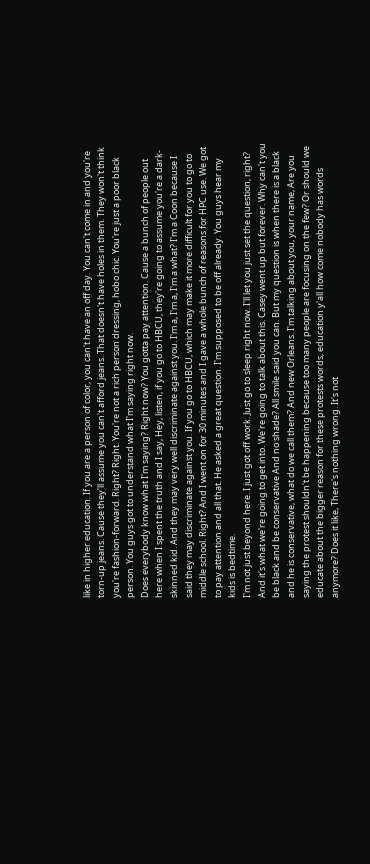like in higher education. If you are a person of color, you can't have an off day. You can't come in and you're torn-up jeans. Cause they'll assume you can't afford jeans. That doesn't have holes in them. They won't think you're fashion-forward. Right? Right. You're not a rich person dressing, hobo chic. You're just a poor black person. You guys got to understand what I'm saying right now.
Does everybody know what I'm saying? Right now? You gotta pay attention. Cause a bunch of people out here when I spent the truth and I say, Hey, listen, if you go to HBCU, they're going to assume you're a dark-skinned kid. And they may very well discriminate against you. I'm a, I'm a, I'm a what? I'm a Coon because I said they may discriminate against you. If you go to HBCU, which may make it more difficult for you to go to middle school. Right? And I went on for 30 minutes and I gave a whole bunch of reasons for HPC use. We got to pay attention and all that. He asked a great question. I'm supposed to be off already. You guys hear my kids is bedtime.
I'm not just beyond here. I just got off work. Just go to sleep right now. I'll let you just set the question, right? And it's what we're going to get into. We're going to talk about this. Casey went up but forever. Why can't you be black and be conservative And no shade? All smile said you can. But my question is when there is a black and he is conservative, what do we call them? And new Orleans. I'm talking about you, your name, Are you saying the protest shouldn't be happening because too many people are focusing on the few? Or should we educate about the bigger reason for these protests words, education y'all how come nobody has words anymore? Does it like, There's nothing wrong. It's not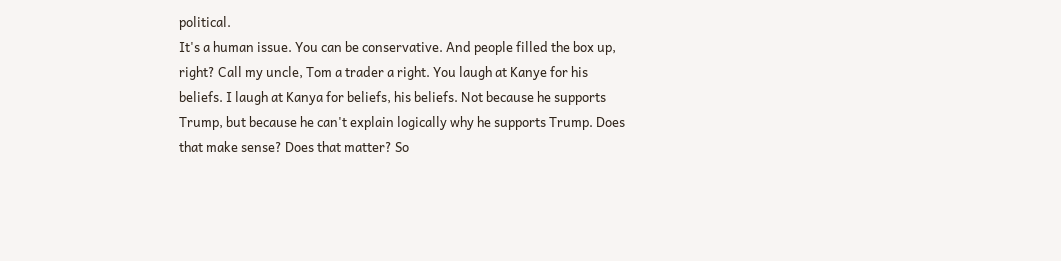political.
It's a human issue. You can be conservative. And people filled the box up, right? Call my uncle, Tom a trader a right. You laugh at Kanye for his beliefs. I laugh at Kanya for beliefs, his beliefs. Not because he supports Trump, but because he can't explain logically why he supports Trump. Does that make sense? Does that matter? So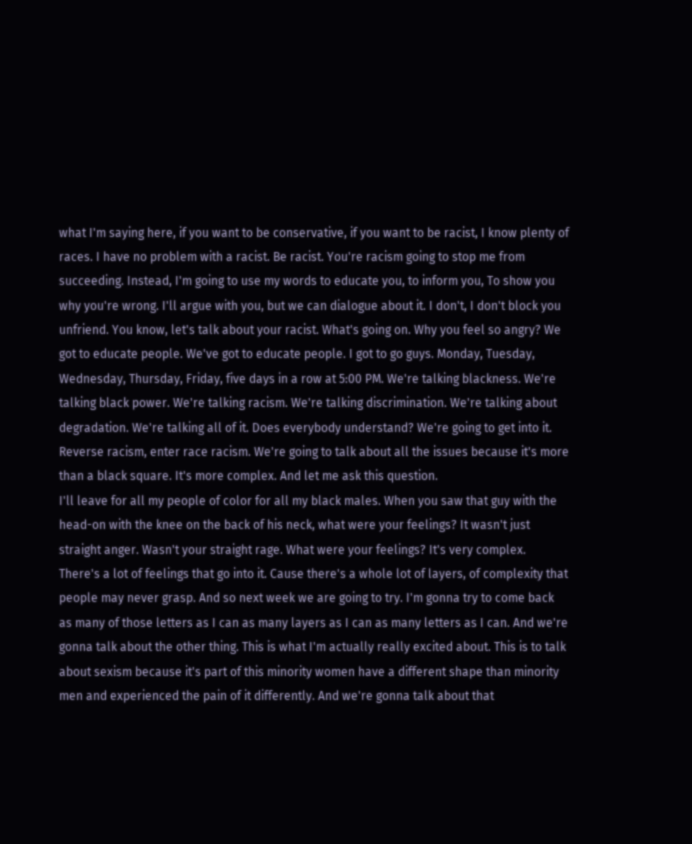what I'm saying here, if you want to be conservative, if you want to be racist, I know plenty of races. I have no problem with a racist. Be racist. You're racism going to stop me from succeeding. Instead, I'm going to use my words to educate you, to inform you, To show you why you're wrong. I'll argue with you, but we can dialogue about it. I don't, I don't block you unfriend. You know, let's talk about your racist. What's going on. Why you feel so angry? We got to educate people. We've got to educate people. I got to go guys. Monday, Tuesday, Wednesday, Thursday, Friday, five days in a row at 5:00 PM. We're talking blackness. We're talking black power. We're talking racism. We're talking discrimination. We're talking about degradation. We're talking all of it. Does everybody understand? We're going to get into it. Reverse racism, enter race racism. We're going to talk about all the issues because it's more than a black square. It's more complex. And let me ask this question.
I'll leave for all my people of color for all my black males. When you saw that guy with the head-on with the knee on the back of his neck, what were your feelings? It wasn't just straight anger. Wasn't your straight rage. What were your feelings? It's very complex. There's a lot of feelings that go into it. Cause there's a whole lot of layers, of complexity that people may never grasp. And so next week we are going to try. I'm gonna try to come back as many of those letters as I can as many layers as I can as many letters as I can. And we're gonna talk about the other thing. This is what I'm actually really excited about. This is to talk about sexism because it's part of this minority women have a different shape than minority men and experienced the pain of it differently. And we're gonna talk about that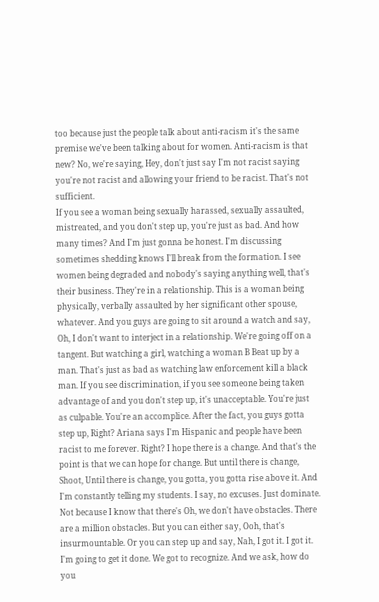too because just the people talk about anti-racism it's the same premise we've been talking about for women. Anti-racism is that new? No, we're saying, Hey, don't just say I'm not racist saying you're not racist and allowing your friend to be racist. That's not sufficient.
If you see a woman being sexually harassed, sexually assaulted, mistreated, and you don't step up, you're just as bad. And how many times? And I'm just gonna be honest. I'm discussing sometimes shedding knows I'll break from the formation. I see women being degraded and nobody's saying anything well, that's their business. They're in a relationship. This is a woman being physically, verbally assaulted by her significant other spouse, whatever. And you guys are going to sit around a watch and say, Oh, I don't want to interject in a relationship. We're going off on a tangent. But watching a girl, watching a woman B Beat up by a man. That's just as bad as watching law enforcement kill a black man. If you see discrimination, if you see someone being taken advantage of and you don't step up, it's unacceptable. You're just as culpable. You're an accomplice. After the fact, you guys gotta step up, Right? Ariana says I'm Hispanic and people have been racist to me forever. Right? I hope there is a change. And that's the point is that we can hope for change. But until there is change, Shoot, Until there is change, you gotta, you gotta rise above it. And I'm constantly telling my students. I say, no excuses. Just dominate. Not because I know that there's Oh, we don't have obstacles. There are a million obstacles. But you can either say, Ooh, that's insurmountable. Or you can step up and say, Nah, I got it. I got it.
I'm going to get it done. We got to recognize. And we ask, how do you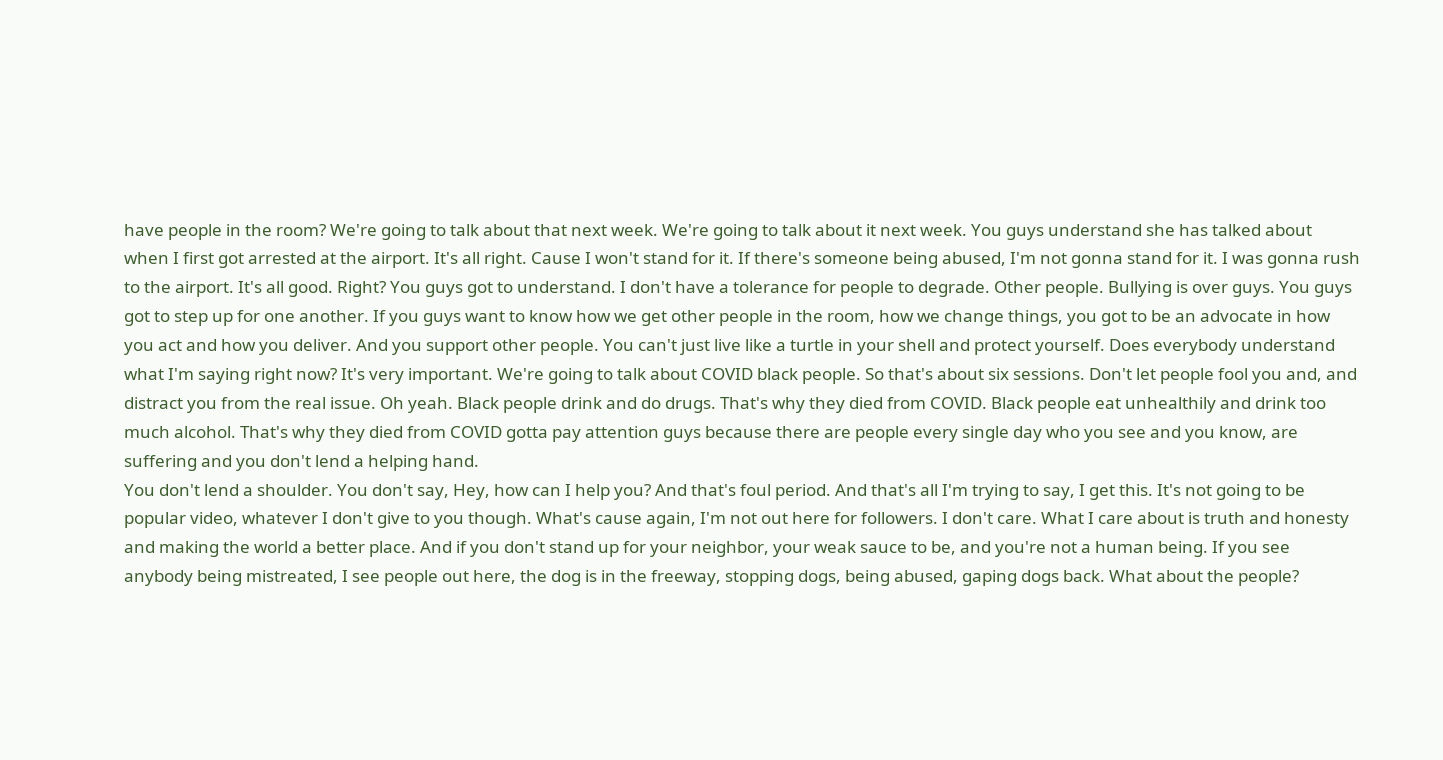have people in the room? We're going to talk about that next week. We're going to talk about it next week. You guys understand she has talked about when I first got arrested at the airport. It's all right. Cause I won't stand for it. If there's someone being abused, I'm not gonna stand for it. I was gonna rush to the airport. It's all good. Right? You guys got to understand. I don't have a tolerance for people to degrade. Other people. Bullying is over guys. You guys got to step up for one another. If you guys want to know how we get other people in the room, how we change things, you got to be an advocate in how you act and how you deliver. And you support other people. You can't just live like a turtle in your shell and protect yourself. Does everybody understand what I'm saying right now? It's very important. We're going to talk about COVID black people. So that's about six sessions. Don't let people fool you and, and distract you from the real issue. Oh yeah. Black people drink and do drugs. That's why they died from COVID. Black people eat unhealthily and drink too much alcohol. That's why they died from COVID gotta pay attention guys because there are people every single day who you see and you know, are suffering and you don't lend a helping hand.
You don't lend a shoulder. You don't say, Hey, how can I help you? And that's foul period. And that's all I'm trying to say, I get this. It's not going to be popular video, whatever I don't give to you though. What's cause again, I'm not out here for followers. I don't care. What I care about is truth and honesty and making the world a better place. And if you don't stand up for your neighbor, your weak sauce to be, and you're not a human being. If you see anybody being mistreated, I see people out here, the dog is in the freeway, stopping dogs, being abused, gaping dogs back. What about the people?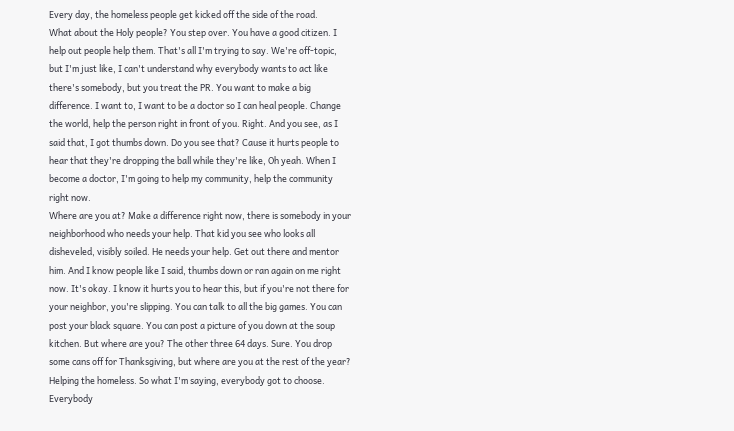Every day, the homeless people get kicked off the side of the road.
What about the Holy people? You step over. You have a good citizen. I help out people help them. That's all I'm trying to say. We're off-topic, but I'm just like, I can't understand why everybody wants to act like there's somebody, but you treat the PR. You want to make a big difference. I want to, I want to be a doctor so I can heal people. Change the world, help the person right in front of you. Right. And you see, as I said that, I got thumbs down. Do you see that? Cause it hurts people to hear that they're dropping the ball while they're like, Oh yeah. When I become a doctor, I'm going to help my community, help the community right now.
Where are you at? Make a difference right now, there is somebody in your neighborhood who needs your help. That kid you see who looks all disheveled, visibly soiled. He needs your help. Get out there and mentor him. And I know people like I said, thumbs down or ran again on me right now. It's okay. I know it hurts you to hear this, but if you're not there for your neighbor, you're slipping. You can talk to all the big games. You can post your black square. You can post a picture of you down at the soup kitchen. But where are you? The other three 64 days. Sure. You drop some cans off for Thanksgiving, but where are you at the rest of the year? Helping the homeless. So what I'm saying, everybody got to choose. Everybody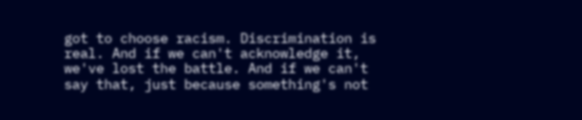got to choose racism. Discrimination is real. And if we can't acknowledge it, we've lost the battle. And if we can't say that, just because something's not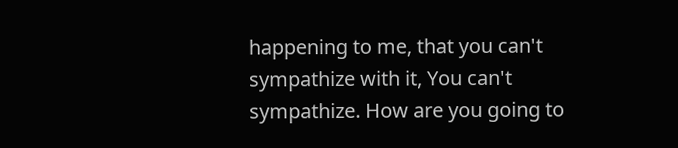happening to me, that you can't sympathize with it, You can't sympathize. How are you going to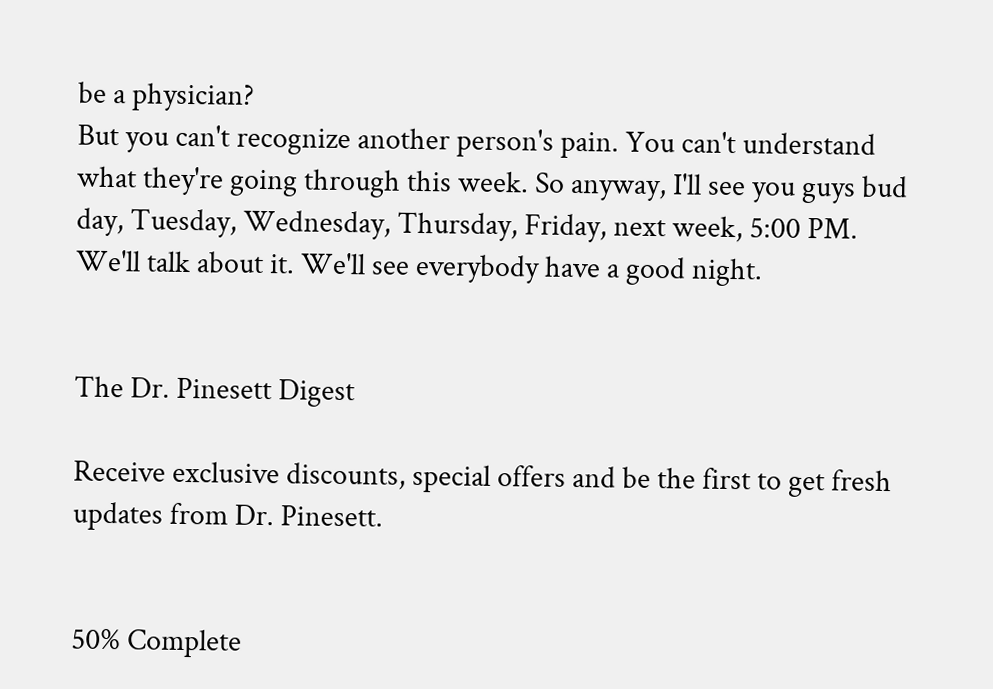be a physician?
But you can't recognize another person's pain. You can't understand what they're going through this week. So anyway, I'll see you guys bud day, Tuesday, Wednesday, Thursday, Friday, next week, 5:00 PM. We'll talk about it. We'll see everybody have a good night.


The Dr. Pinesett Digest

Receive exclusive discounts, special offers and be the first to get fresh updates from Dr. Pinesett.


50% Complete